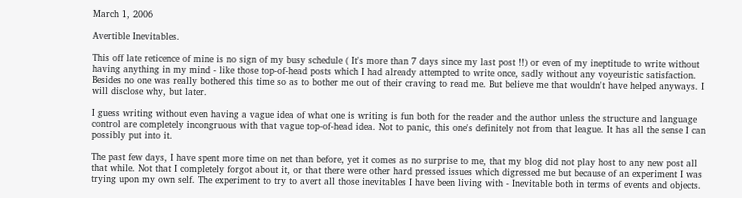March 1, 2006

Avertible Inevitables.

This off late reticence of mine is no sign of my busy schedule ( It's more than 7 days since my last post !!) or even of my ineptitude to write without having anything in my mind - like those top-of-head posts which I had already attempted to write once, sadly without any voyeuristic satisfaction.
Besides no one was really bothered this time so as to bother me out of their craving to read me. But believe me that wouldn't have helped anyways. I will disclose why, but later.

I guess writing without even having a vague idea of what one is writing is fun both for the reader and the author unless the structure and language control are completely incongruous with that vague top-of-head idea. Not to panic, this one's definitely not from that league. It has all the sense I can possibly put into it.

The past few days, I have spent more time on net than before, yet it comes as no surprise to me, that my blog did not play host to any new post all that while. Not that I completely forgot about it, or that there were other hard pressed issues which digressed me but because of an experiment I was trying upon my own self. The experiment to try to avert all those inevitables I have been living with - Inevitable both in terms of events and objects.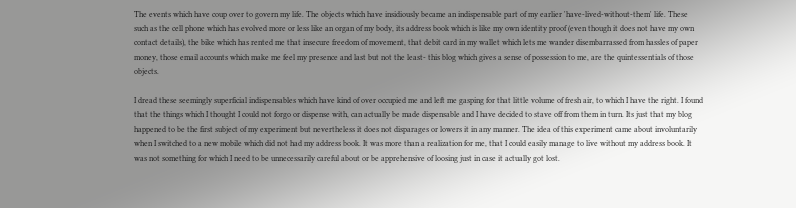The events which have coup over to govern my life. The objects which have insidiously became an indispensable part of my earlier 'have-lived-without-them' life. These such as the cell phone which has evolved more or less like an organ of my body, its address book which is like my own identity proof (even though it does not have my own contact details), the bike which has rented me that insecure freedom of movement, that debit card in my wallet which lets me wander disembarrassed from hassles of paper money, those email accounts which make me feel my presence and last but not the least- this blog which gives a sense of possession to me, are the quintessentials of those objects.

I dread these seemingly superficial indispensables which have kind of over occupied me and left me gasping for that little volume of fresh air, to which I have the right. I found that the things which I thought I could not forgo or dispense with, can actually be made dispensable and I have decided to stave off from them in turn. Its just that my blog happened to be the first subject of my experiment but nevertheless it does not disparages or lowers it in any manner. The idea of this experiment came about involuntarily when I switched to a new mobile which did not had my address book. It was more than a realization for me, that I could easily manage to live without my address book. It was not something for which I need to be unnecessarily careful about or be apprehensive of loosing just in case it actually got lost.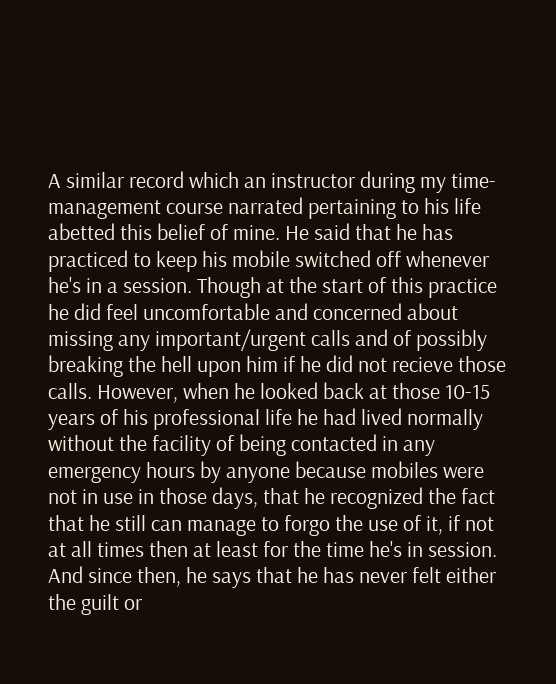A similar record which an instructor during my time-management course narrated pertaining to his life abetted this belief of mine. He said that he has practiced to keep his mobile switched off whenever he's in a session. Though at the start of this practice he did feel uncomfortable and concerned about missing any important/urgent calls and of possibly breaking the hell upon him if he did not recieve those calls. However, when he looked back at those 10-15 years of his professional life he had lived normally without the facility of being contacted in any emergency hours by anyone because mobiles were not in use in those days, that he recognized the fact that he still can manage to forgo the use of it, if not at all times then at least for the time he's in session. And since then, he says that he has never felt either the guilt or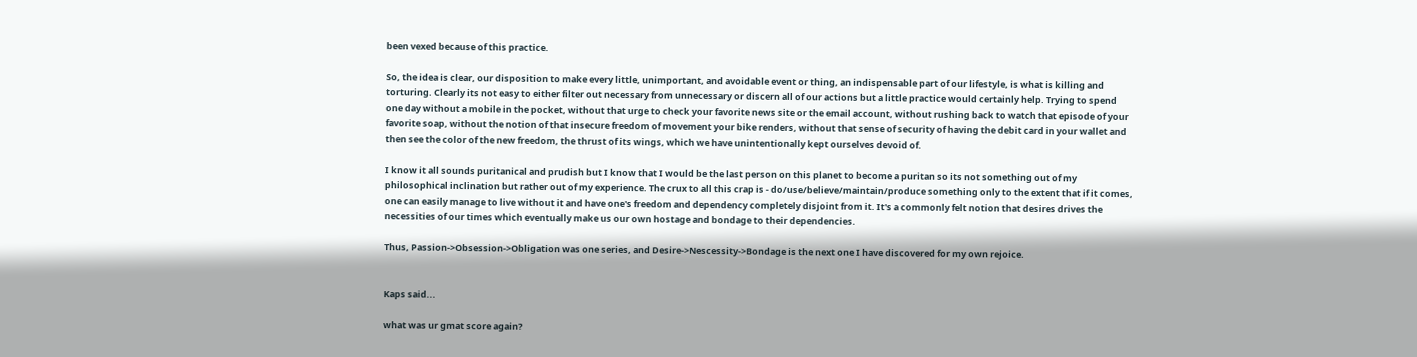been vexed because of this practice.

So, the idea is clear, our disposition to make every little, unimportant, and avoidable event or thing, an indispensable part of our lifestyle, is what is killing and torturing. Clearly its not easy to either filter out necessary from unnecessary or discern all of our actions but a little practice would certainly help. Trying to spend one day without a mobile in the pocket, without that urge to check your favorite news site or the email account, without rushing back to watch that episode of your favorite soap, without the notion of that insecure freedom of movement your bike renders, without that sense of security of having the debit card in your wallet and then see the color of the new freedom, the thrust of its wings, which we have unintentionally kept ourselves devoid of.

I know it all sounds puritanical and prudish but I know that I would be the last person on this planet to become a puritan so its not something out of my philosophical inclination but rather out of my experience. The crux to all this crap is - do/use/believe/maintain/produce something only to the extent that if it comes, one can easily manage to live without it and have one's freedom and dependency completely disjoint from it. It's a commonly felt notion that desires drives the necessities of our times which eventually make us our own hostage and bondage to their dependencies.

Thus, Passion->Obsession->Obligation was one series, and Desire->Nescessity->Bondage is the next one I have discovered for my own rejoice.


Kaps said...

what was ur gmat score again?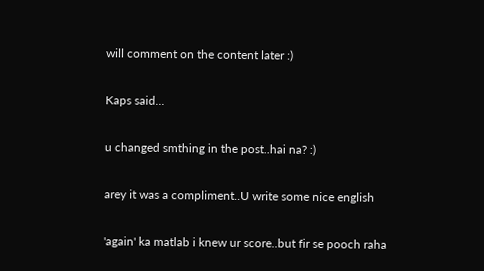will comment on the content later :)

Kaps said...

u changed smthing in the post..hai na? :)

arey it was a compliment..U write some nice english

'again' ka matlab i knew ur score..but fir se pooch raha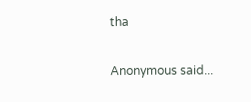tha

Anonymous said...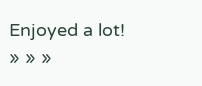Enjoyed a lot! » » »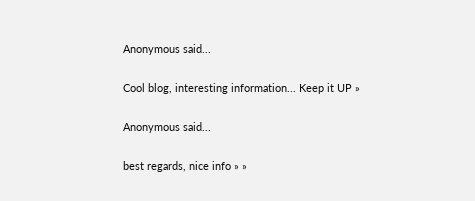Anonymous said...

Cool blog, interesting information... Keep it UP »

Anonymous said...

best regards, nice info » »